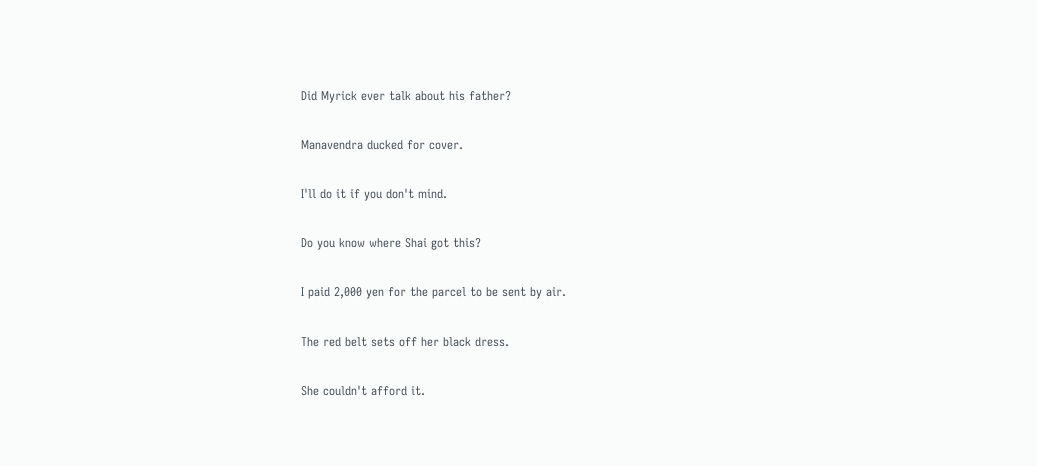Did Myrick ever talk about his father?

Manavendra ducked for cover.

I'll do it if you don't mind.

Do you know where Shai got this?

I paid 2,000 yen for the parcel to be sent by air.

The red belt sets off her black dress.

She couldn't afford it.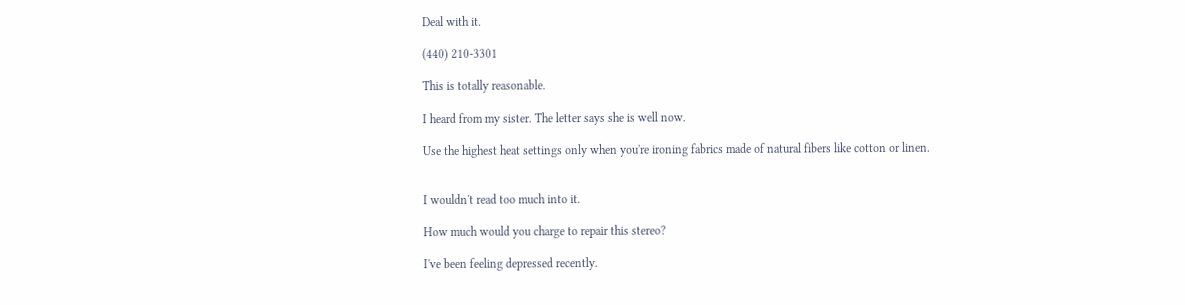Deal with it.

(440) 210-3301

This is totally reasonable.

I heard from my sister. The letter says she is well now.

Use the highest heat settings only when you're ironing fabrics made of natural fibers like cotton or linen.


I wouldn't read too much into it.

How much would you charge to repair this stereo?

I've been feeling depressed recently.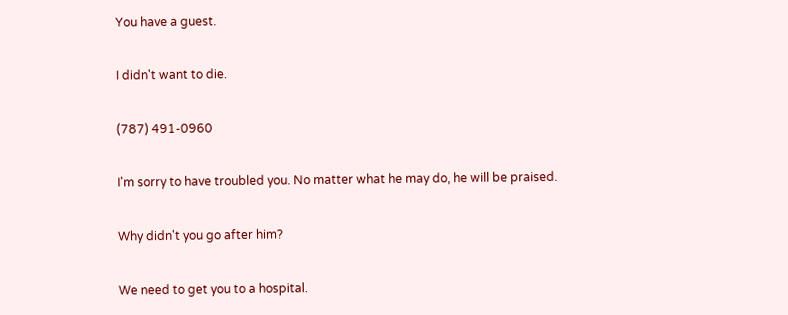You have a guest.

I didn't want to die.

(787) 491-0960

I'm sorry to have troubled you. No matter what he may do, he will be praised.

Why didn't you go after him?

We need to get you to a hospital.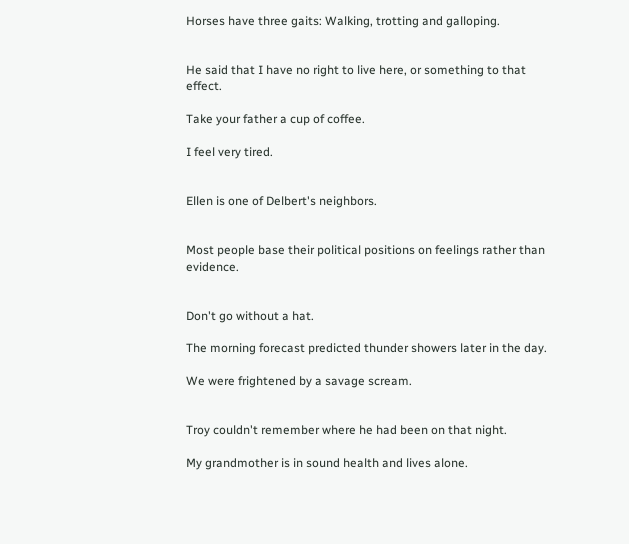Horses have three gaits: Walking, trotting and galloping.


He said that I have no right to live here, or something to that effect.

Take your father a cup of coffee.

I feel very tired.


Ellen is one of Delbert's neighbors.


Most people base their political positions on feelings rather than evidence.


Don't go without a hat.

The morning forecast predicted thunder showers later in the day.

We were frightened by a savage scream.


Troy couldn't remember where he had been on that night.

My grandmother is in sound health and lives alone.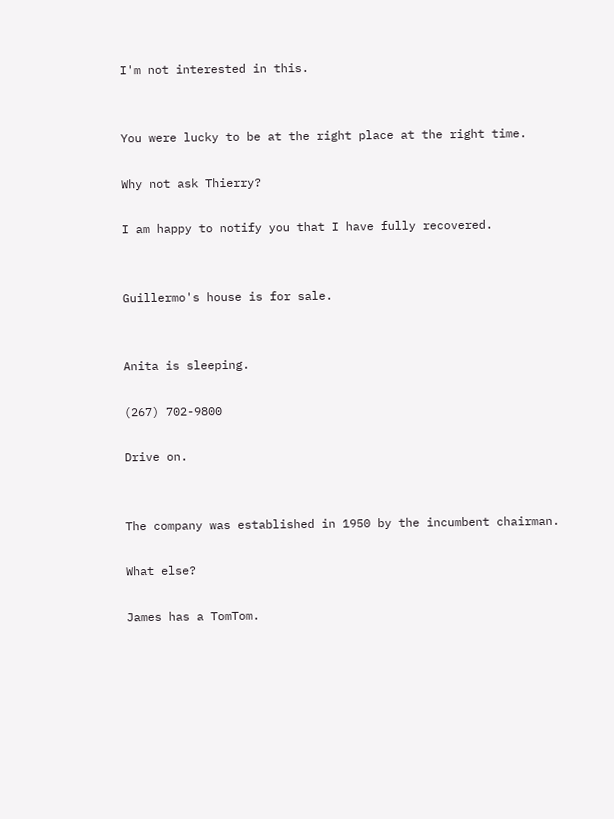I'm not interested in this.


You were lucky to be at the right place at the right time.

Why not ask Thierry?

I am happy to notify you that I have fully recovered.


Guillermo's house is for sale.


Anita is sleeping.

(267) 702-9800

Drive on.


The company was established in 1950 by the incumbent chairman.

What else?

James has a TomTom.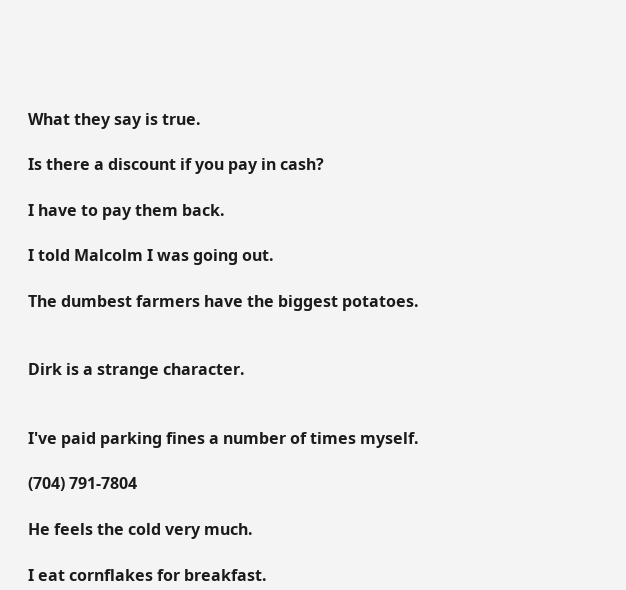What they say is true.

Is there a discount if you pay in cash?

I have to pay them back.

I told Malcolm I was going out.

The dumbest farmers have the biggest potatoes.


Dirk is a strange character.


I've paid parking fines a number of times myself.

(704) 791-7804

He feels the cold very much.

I eat cornflakes for breakfast.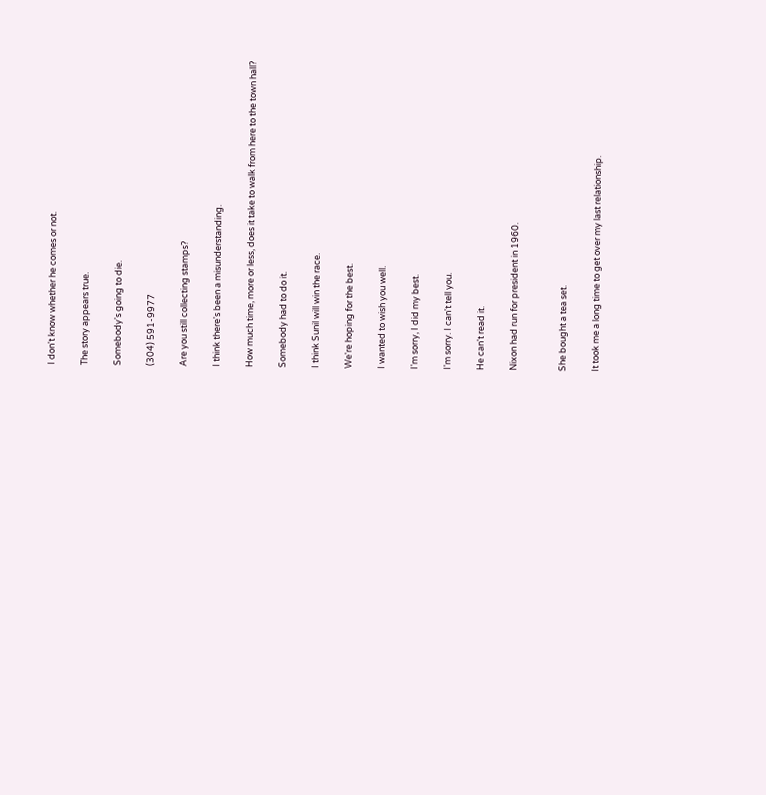I don't know whether he comes or not.

The story appears true.

Somebody's going to die.

(304) 591-9977

Are you still collecting stamps?

I think there's been a misunderstanding.

How much time, more or less, does it take to walk from here to the town hall?

Somebody had to do it.

I think Sunil will win the race.

We're hoping for the best.

I wanted to wish you well.

I'm sorry, I did my best.

I'm sorry. I can't tell you.

He can't read it.

Nixon had run for president in 1960.


She bought a tea set.

It took me a long time to get over my last relationship.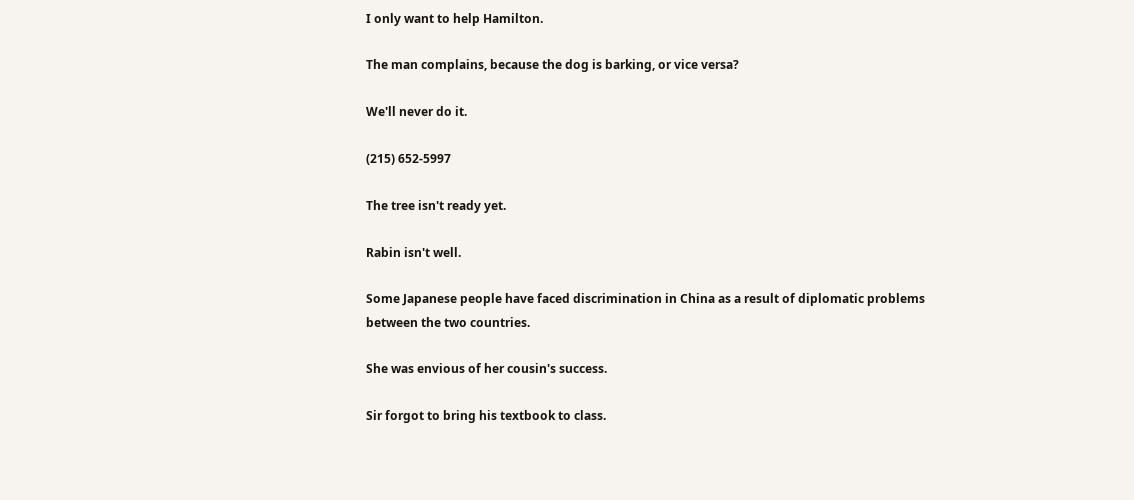I only want to help Hamilton.

The man complains, because the dog is barking, or vice versa?

We'll never do it.

(215) 652-5997

The tree isn't ready yet.

Rabin isn't well.

Some Japanese people have faced discrimination in China as a result of diplomatic problems between the two countries.

She was envious of her cousin's success.

Sir forgot to bring his textbook to class.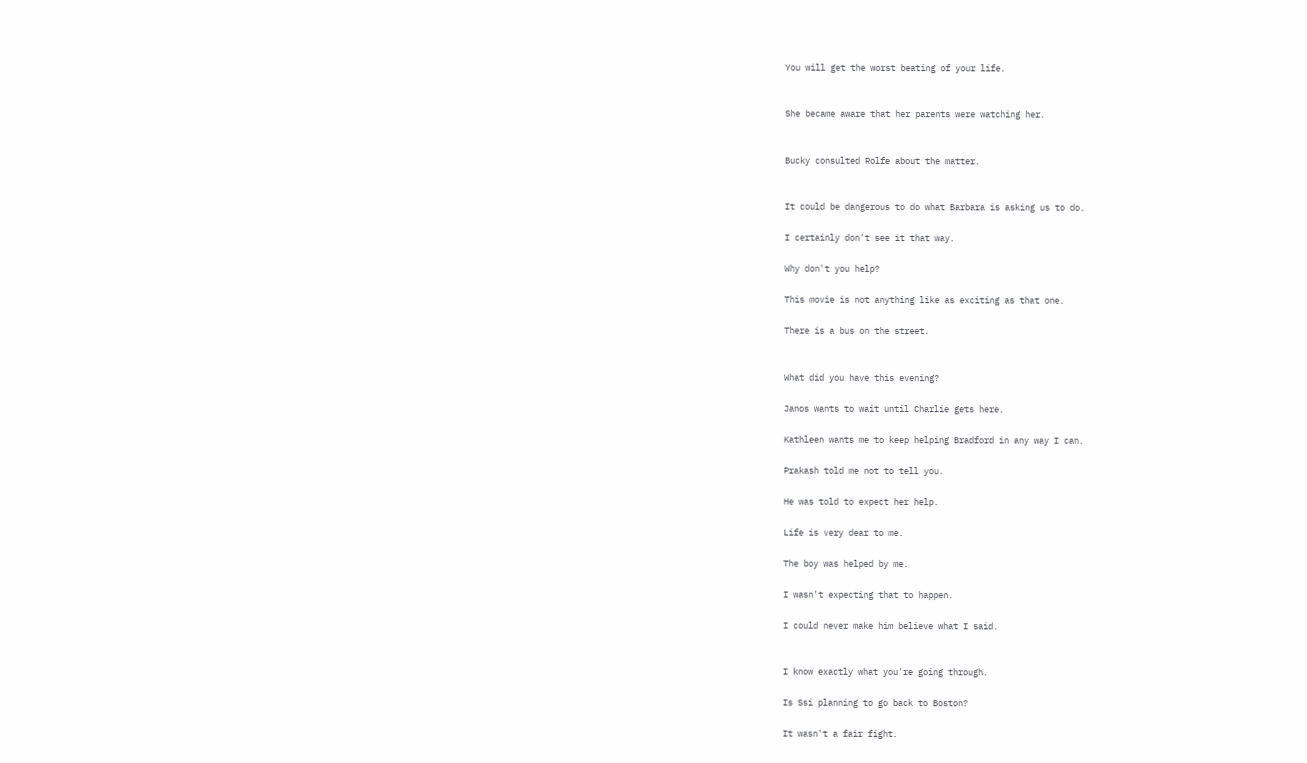You will get the worst beating of your life.


She became aware that her parents were watching her.


Bucky consulted Rolfe about the matter.


It could be dangerous to do what Barbara is asking us to do.

I certainly don't see it that way.

Why don't you help?

This movie is not anything like as exciting as that one.

There is a bus on the street.


What did you have this evening?

Janos wants to wait until Charlie gets here.

Kathleen wants me to keep helping Bradford in any way I can.

Prakash told me not to tell you.

He was told to expect her help.

Life is very dear to me.

The boy was helped by me.

I wasn't expecting that to happen.

I could never make him believe what I said.


I know exactly what you're going through.

Is Ssi planning to go back to Boston?

It wasn't a fair fight.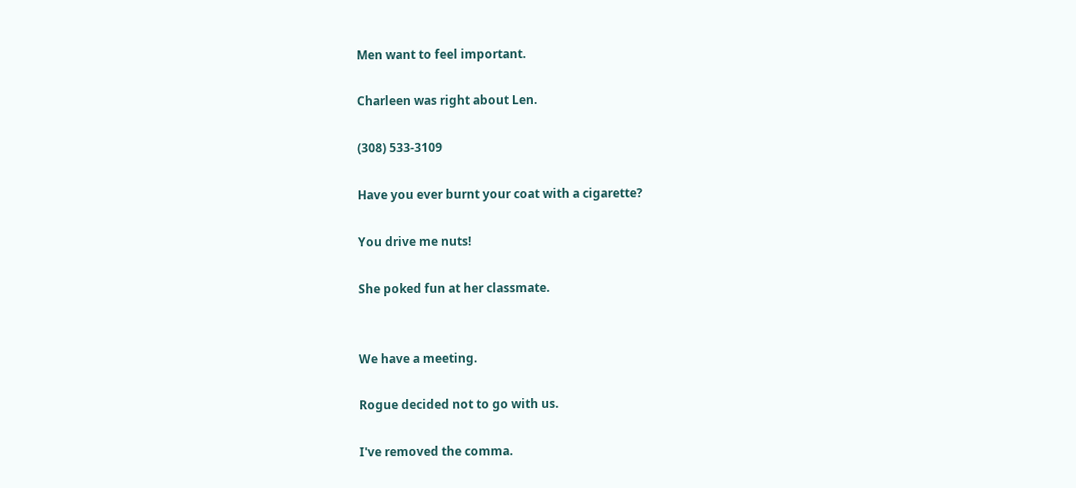Men want to feel important.

Charleen was right about Len.

(308) 533-3109

Have you ever burnt your coat with a cigarette?

You drive me nuts!

She poked fun at her classmate.


We have a meeting.

Rogue decided not to go with us.

I've removed the comma.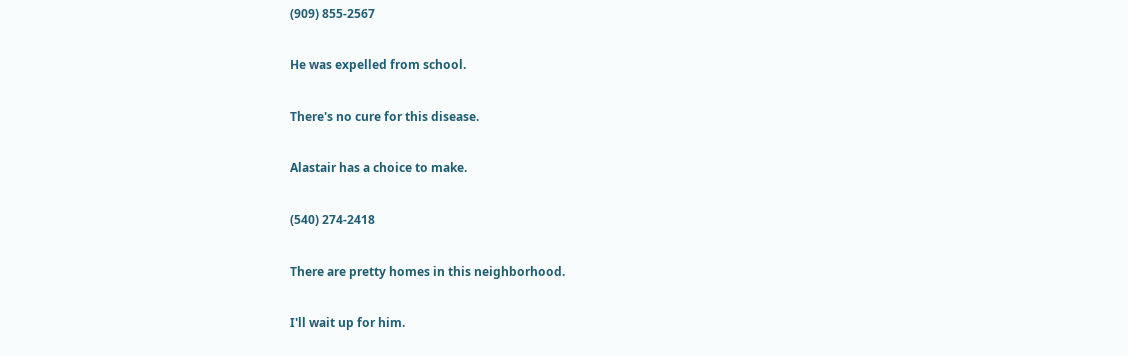(909) 855-2567

He was expelled from school.

There's no cure for this disease.

Alastair has a choice to make.

(540) 274-2418

There are pretty homes in this neighborhood.

I'll wait up for him.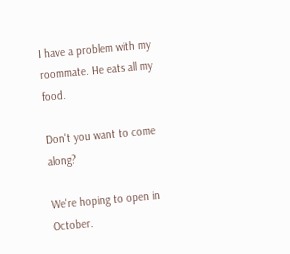I have a problem with my roommate. He eats all my food.

Don't you want to come along?

We're hoping to open in October.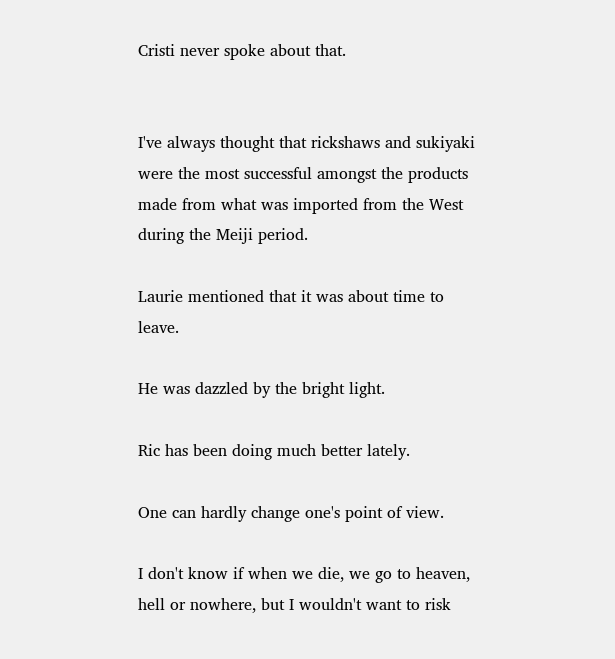Cristi never spoke about that.


I've always thought that rickshaws and sukiyaki were the most successful amongst the products made from what was imported from the West during the Meiji period.

Laurie mentioned that it was about time to leave.

He was dazzled by the bright light.

Ric has been doing much better lately.

One can hardly change one's point of view.

I don't know if when we die, we go to heaven, hell or nowhere, but I wouldn't want to risk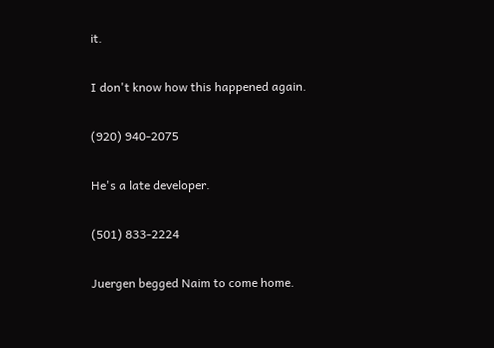it.

I don't know how this happened again.

(920) 940-2075

He's a late developer.

(501) 833-2224

Juergen begged Naim to come home.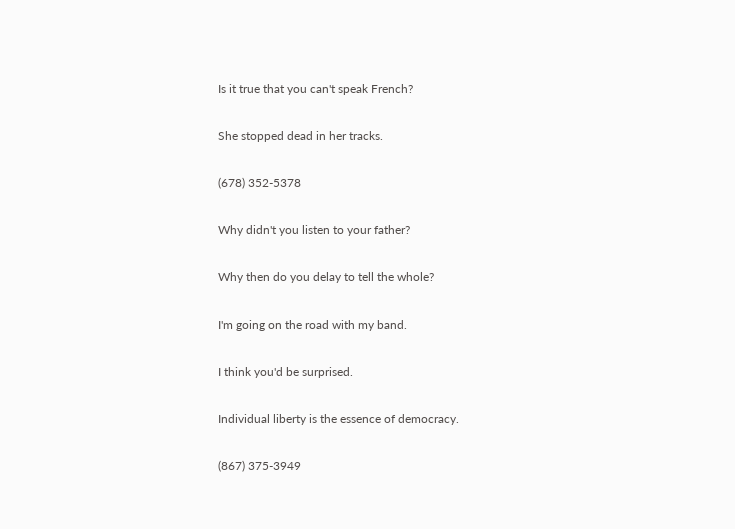Is it true that you can't speak French?

She stopped dead in her tracks.

(678) 352-5378

Why didn't you listen to your father?

Why then do you delay to tell the whole?

I'm going on the road with my band.

I think you'd be surprised.

Individual liberty is the essence of democracy.

(867) 375-3949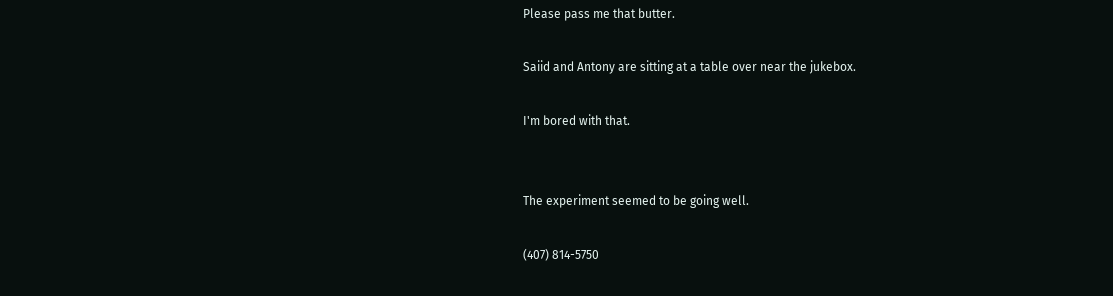Please pass me that butter.

Saiid and Antony are sitting at a table over near the jukebox.

I'm bored with that.


The experiment seemed to be going well.

(407) 814-5750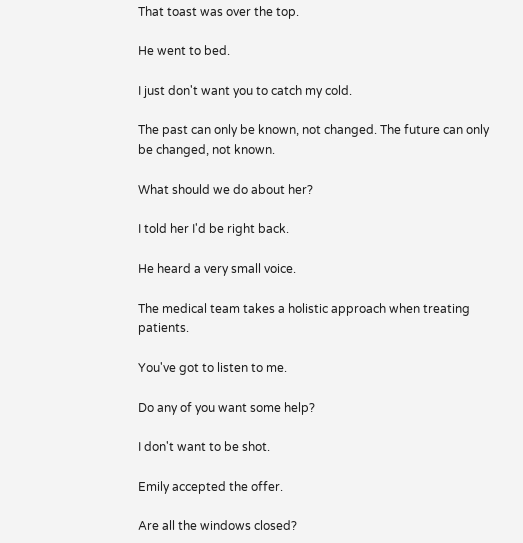That toast was over the top.

He went to bed.

I just don't want you to catch my cold.

The past can only be known, not changed. The future can only be changed, not known.

What should we do about her?

I told her I'd be right back.

He heard a very small voice.

The medical team takes a holistic approach when treating patients.

You've got to listen to me.

Do any of you want some help?

I don't want to be shot.

Emily accepted the offer.

Are all the windows closed?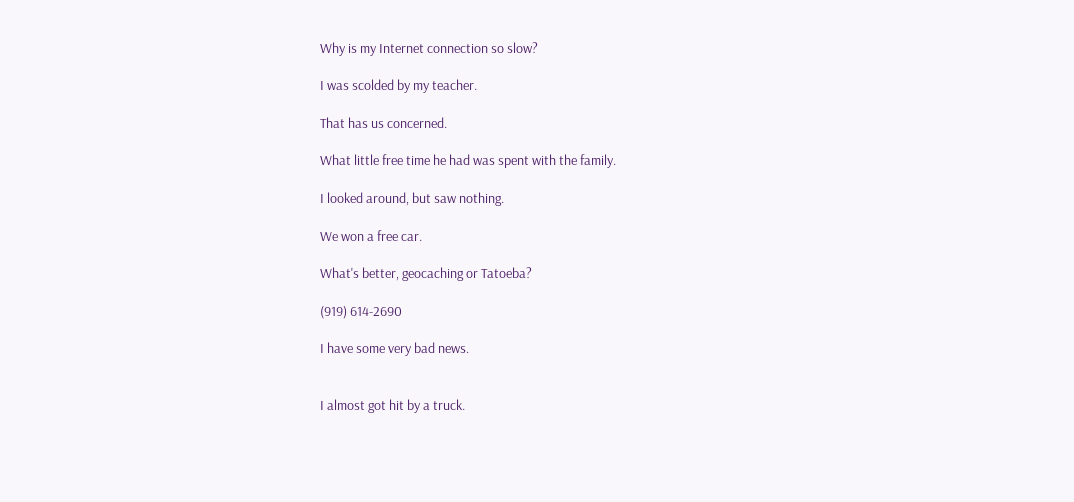Why is my Internet connection so slow?

I was scolded by my teacher.

That has us concerned.

What little free time he had was spent with the family.

I looked around, but saw nothing.

We won a free car.

What's better, geocaching or Tatoeba?

(919) 614-2690

I have some very bad news.


I almost got hit by a truck.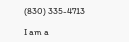(830) 335-4713

I am a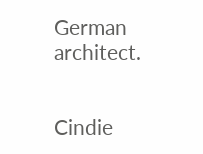German architect.


Cindie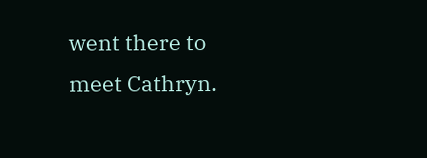went there to meet Cathryn.